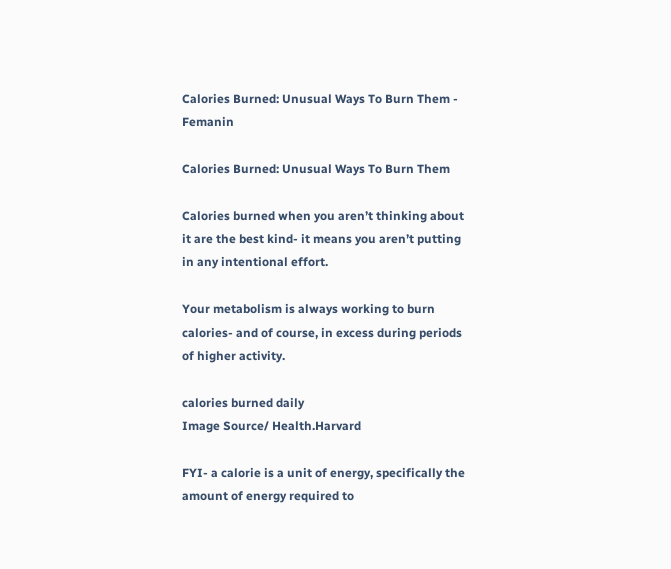Calories Burned: Unusual Ways To Burn Them - Femanin

Calories Burned: Unusual Ways To Burn Them

Calories burned when you aren’t thinking about it are the best kind- it means you aren’t putting in any intentional effort.

Your metabolism is always working to burn calories- and of course, in excess during periods of higher activity.

calories burned daily
Image Source/ Health.Harvard

FYI- a calorie is a unit of energy, specifically the amount of energy required to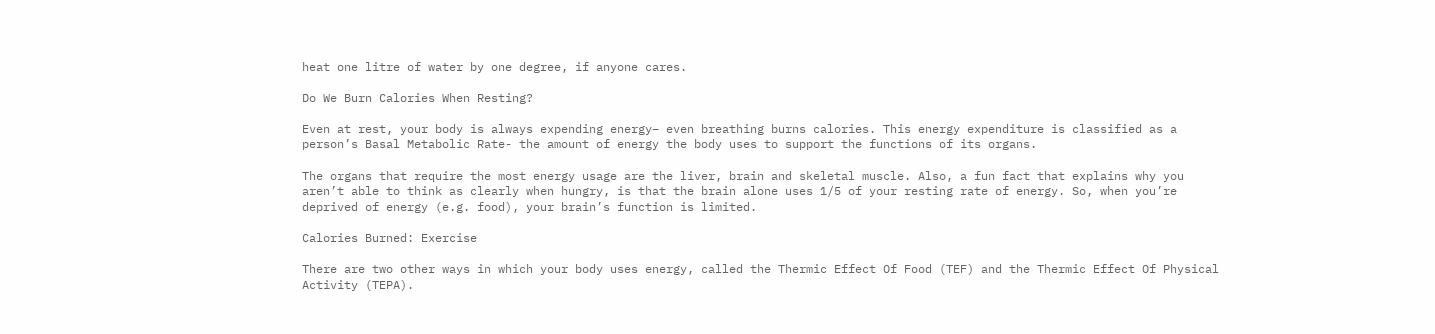heat one litre of water by one degree, if anyone cares.

Do We Burn Calories When Resting?

Even at rest, your body is always expending energy– even breathing burns calories. This energy expenditure is classified as a person’s Basal Metabolic Rate- the amount of energy the body uses to support the functions of its organs.

The organs that require the most energy usage are the liver, brain and skeletal muscle. Also, a fun fact that explains why you aren’t able to think as clearly when hungry, is that the brain alone uses 1/5 of your resting rate of energy. So, when you’re deprived of energy (e.g. food), your brain’s function is limited.

Calories Burned: Exercise

There are two other ways in which your body uses energy, called the Thermic Effect Of Food (TEF) and the Thermic Effect Of Physical Activity (TEPA).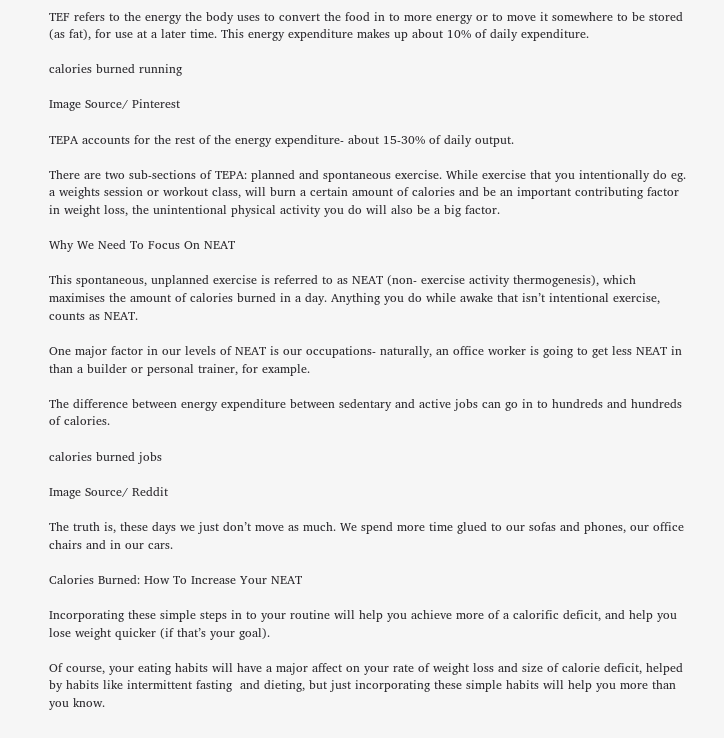TEF refers to the energy the body uses to convert the food in to more energy or to move it somewhere to be stored (as fat), for use at a later time. This energy expenditure makes up about 10% of daily expenditure.

calories burned running

Image Source/ Pinterest

TEPA accounts for the rest of the energy expenditure- about 15-30% of daily output.

There are two sub-sections of TEPA: planned and spontaneous exercise. While exercise that you intentionally do eg. a weights session or workout class, will burn a certain amount of calories and be an important contributing factor in weight loss, the unintentional physical activity you do will also be a big factor.

Why We Need To Focus On NEAT

This spontaneous, unplanned exercise is referred to as NEAT (non- exercise activity thermogenesis), which maximises the amount of calories burned in a day. Anything you do while awake that isn’t intentional exercise, counts as NEAT.

One major factor in our levels of NEAT is our occupations- naturally, an office worker is going to get less NEAT in than a builder or personal trainer, for example.

The difference between energy expenditure between sedentary and active jobs can go in to hundreds and hundreds of calories.

calories burned jobs

Image Source/ Reddit

The truth is, these days we just don’t move as much. We spend more time glued to our sofas and phones, our office chairs and in our cars.

Calories Burned: How To Increase Your NEAT

Incorporating these simple steps in to your routine will help you achieve more of a calorific deficit, and help you lose weight quicker (if that’s your goal).

Of course, your eating habits will have a major affect on your rate of weight loss and size of calorie deficit, helped by habits like intermittent fasting  and dieting, but just incorporating these simple habits will help you more than you know.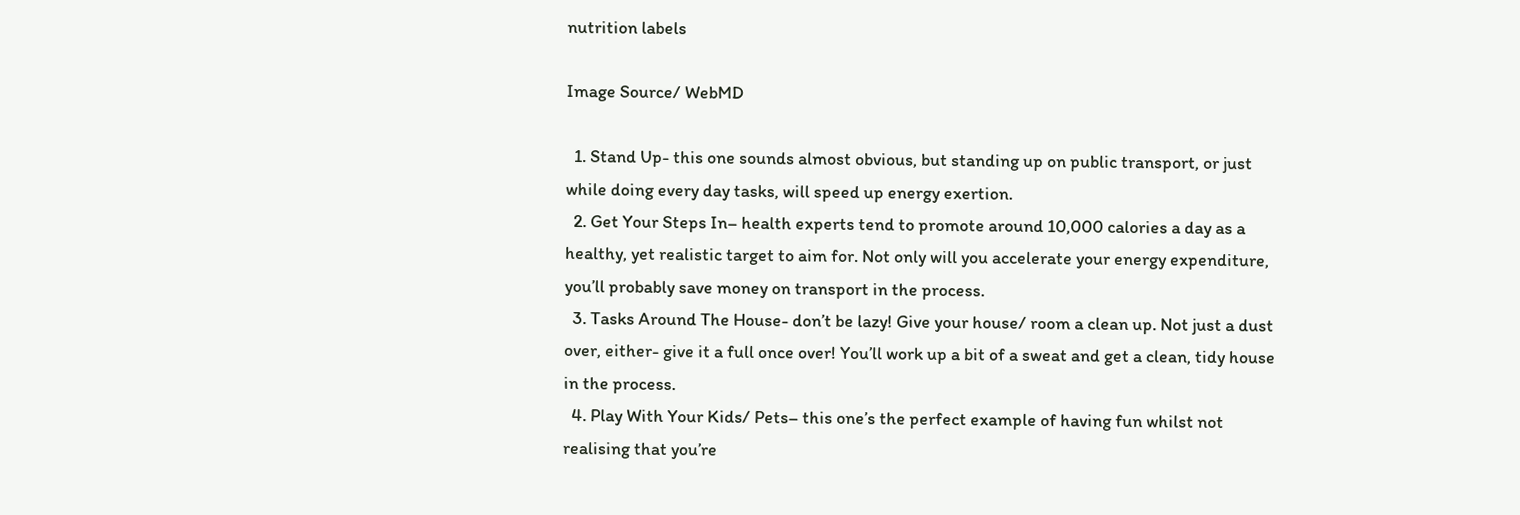nutrition labels

Image Source/ WebMD

  1. Stand Up- this one sounds almost obvious, but standing up on public transport, or just while doing every day tasks, will speed up energy exertion.
  2. Get Your Steps In– health experts tend to promote around 10,000 calories a day as a healthy, yet realistic target to aim for. Not only will you accelerate your energy expenditure, you’ll probably save money on transport in the process.
  3. Tasks Around The House- don’t be lazy! Give your house/ room a clean up. Not just a dust over, either- give it a full once over! You’ll work up a bit of a sweat and get a clean, tidy house in the process.
  4. Play With Your Kids/ Pets– this one’s the perfect example of having fun whilst not realising that you’re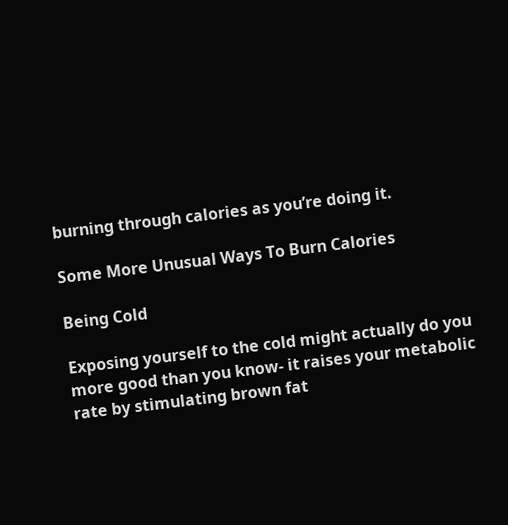burning through calories as you’re doing it.

Some More Unusual Ways To Burn Calories

Being Cold

Exposing yourself to the cold might actually do you more good than you know- it raises your metabolic rate by stimulating brown fat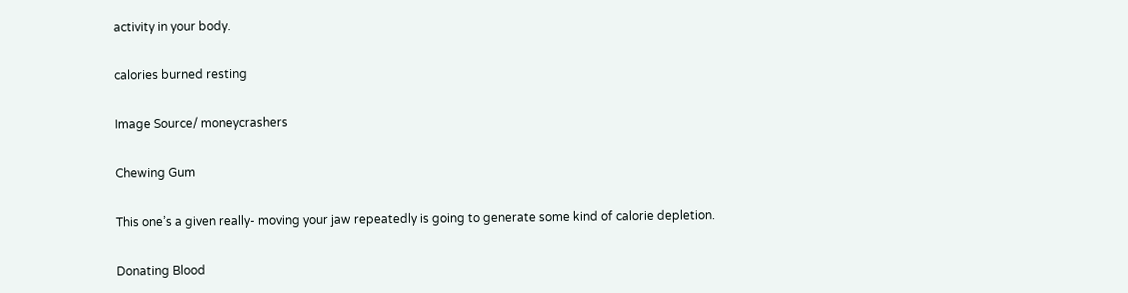activity in your body.

calories burned resting

Image Source/ moneycrashers

Chewing Gum

This one’s a given really- moving your jaw repeatedly is going to generate some kind of calorie depletion.

Donating Blood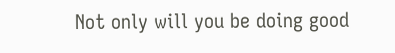Not only will you be doing good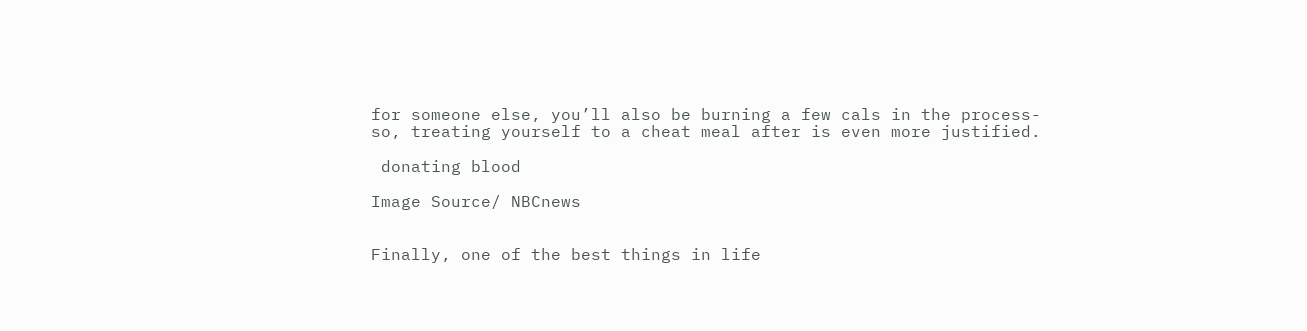for someone else, you’ll also be burning a few cals in the process- so, treating yourself to a cheat meal after is even more justified.

 donating blood

Image Source/ NBCnews


Finally, one of the best things in life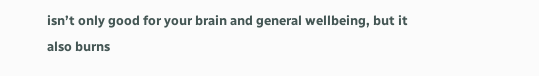isn’t only good for your brain and general wellbeing, but it also burns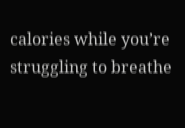calories while you’re struggling to breathe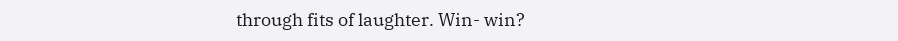through fits of laughter. Win- win?